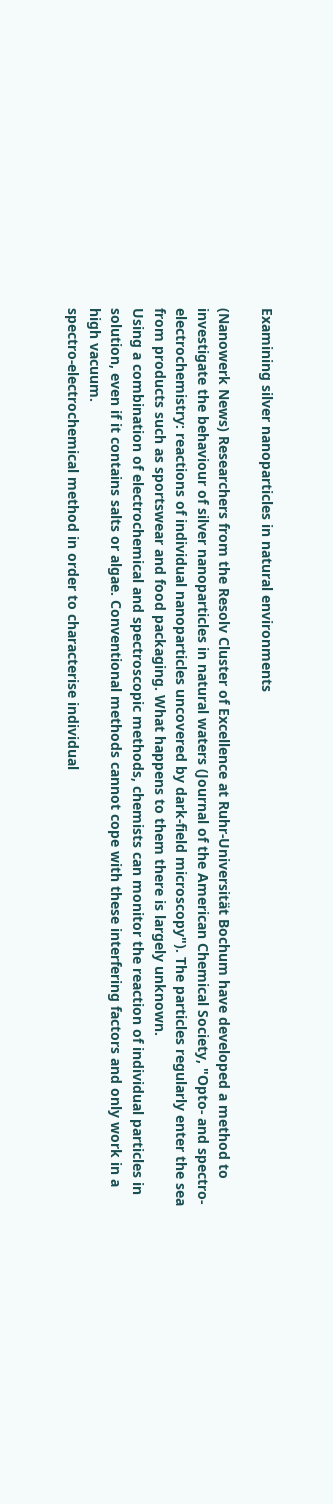Examining silver nanoparticles in natural environments

(Nanowerk News) Researchers from the Resolv Cluster of Excellence at Ruhr-Universität Bochum have developed a method to investigate the behaviour of silver nanoparticles in natural waters (Journal of the American Chemical Society, "Opto- and spectro-electrochemistry: reactions of individual nanoparticles uncovered by dark-field microscopy"). The particles regularly enter the sea from products such as sportswear and food packaging. What happens to them there is largely unknown.
Using a combination of electrochemical and spectroscopic methods, chemists can monitor the reaction of individual particles in solution, even if it contains salts or algae. Conventional methods cannot cope with these interfering factors and only work in a high vacuum.
spectro-electrochemical method in order to characterise individual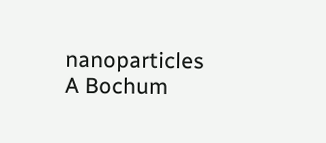nanoparticles
A Bochum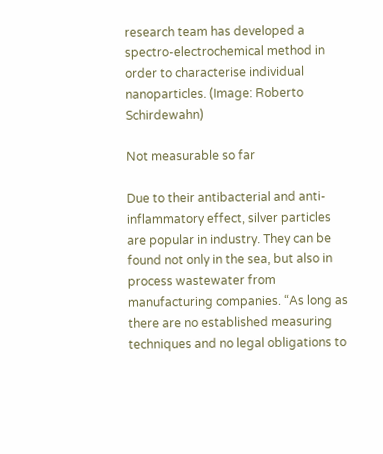research team has developed a spectro-electrochemical method in order to characterise individual nanoparticles. (Image: Roberto Schirdewahn)

Not measurable so far

Due to their antibacterial and anti-inflammatory effect, silver particles are popular in industry. They can be found not only in the sea, but also in process wastewater from manufacturing companies. “As long as there are no established measuring techniques and no legal obligations to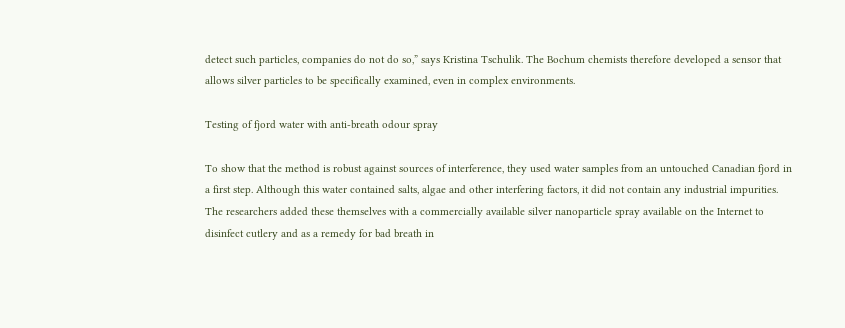detect such particles, companies do not do so,” says Kristina Tschulik. The Bochum chemists therefore developed a sensor that allows silver particles to be specifically examined, even in complex environments.

Testing of fjord water with anti-breath odour spray

To show that the method is robust against sources of interference, they used water samples from an untouched Canadian fjord in a first step. Although this water contained salts, algae and other interfering factors, it did not contain any industrial impurities.
The researchers added these themselves with a commercially available silver nanoparticle spray available on the Internet to disinfect cutlery and as a remedy for bad breath in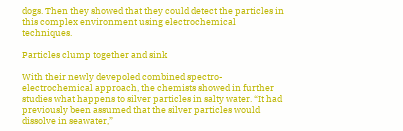dogs. Then they showed that they could detect the particles in this complex environment using electrochemical techniques.

Particles clump together and sink

With their newly devepoled combined spectro-electrochemical approach, the chemists showed in further studies what happens to silver particles in salty water. “It had previously been assumed that the silver particles would dissolve in seawater,”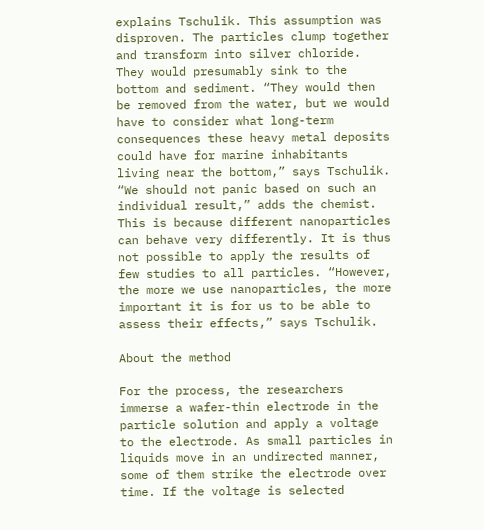explains Tschulik. This assumption was disproven. The particles clump together and transform into silver chloride. They would presumably sink to the bottom and sediment. “They would then be removed from the water, but we would have to consider what long-term consequences these heavy metal deposits could have for marine inhabitants living near the bottom,” says Tschulik.
“We should not panic based on such an individual result,” adds the chemist. This is because different nanoparticles can behave very differently. It is thus not possible to apply the results of few studies to all particles. “However, the more we use nanoparticles, the more important it is for us to be able to assess their effects,” says Tschulik.

About the method

For the process, the researchers immerse a wafer-thin electrode in the particle solution and apply a voltage to the electrode. As small particles in liquids move in an undirected manner, some of them strike the electrode over time. If the voltage is selected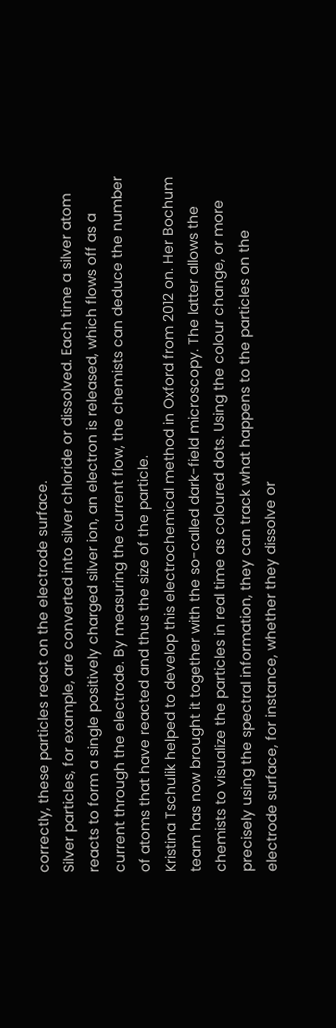correctly, these particles react on the electrode surface.
Silver particles, for example, are converted into silver chloride or dissolved. Each time a silver atom reacts to form a single positively charged silver ion, an electron is released, which flows off as a current through the electrode. By measuring the current flow, the chemists can deduce the number of atoms that have reacted and thus the size of the particle.
Kristina Tschulik helped to develop this electrochemical method in Oxford from 2012 on. Her Bochum team has now brought it together with the so-called dark-field microscopy. The latter allows the chemists to visualize the particles in real time as coloured dots. Using the colour change, or more precisely using the spectral information, they can track what happens to the particles on the electrode surface, for instance, whether they dissolve or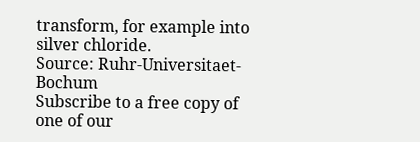transform, for example into silver chloride.
Source: Ruhr-Universitaet-Bochum
Subscribe to a free copy of one of our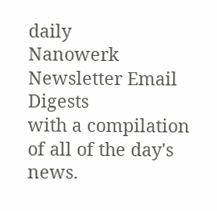daily
Nanowerk Newsletter Email Digests
with a compilation of all of the day's news.